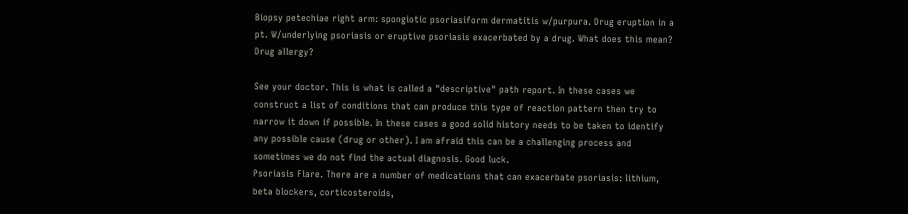Biopsy petechiae right arm: spongiotic psoriasiform dermatitis w/purpura. Drug eruption in a pt. W/underlying psoriasis or eruptive psoriasis exacerbated by a drug. What does this mean? Drug allergy?

See your doctor. This is what is called a "descriptive" path report. In these cases we construct a list of conditions that can produce this type of reaction pattern then try to narrow it down if possible. In these cases a good solid history needs to be taken to identify any possible cause (drug or other). I am afraid this can be a challenging process and sometimes we do not find the actual diagnosis. Good luck.
Psoriasis Flare. There are a number of medications that can exacerbate psoriasis: lithium, beta blockers, corticosteroids,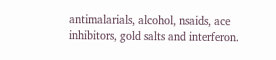antimalarials, alcohol, nsaids, ace inhibitors, gold salts and interferon.